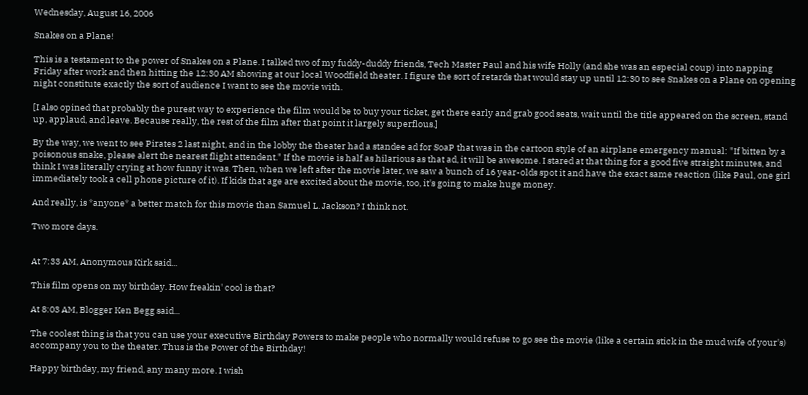Wednesday, August 16, 2006

Snakes on a Plane!

This is a testament to the power of Snakes on a Plane. I talked two of my fuddy-duddy friends, Tech Master Paul and his wife Holly (and she was an especial coup) into napping Friday after work and then hitting the 12:30 AM showing at our local Woodfield theater. I figure the sort of retards that would stay up until 12:30 to see Snakes on a Plane on opening night constitute exactly the sort of audience I want to see the movie with.

[I also opined that probably the purest way to experience the film would be to buy your ticket, get there early and grab good seats, wait until the title appeared on the screen, stand up, applaud, and leave. Because really, the rest of the film after that point it largely superflous.]

By the way, we went to see Pirates 2 last night, and in the lobby the theater had a standee ad for SoaP that was in the cartoon style of an airplane emergency manual: "If bitten by a poisonous snake, please alert the nearest flight attendent." If the movie is half as hilarious as that ad, it will be awesome. I stared at that thing for a good five straight minutes, and think I was literally crying at how funny it was. Then, when we left after the movie later, we saw a bunch of 16 year-olds spot it and have the exact same reaction (like Paul, one girl immediately took a cell phone picture of it). If kids that age are excited about the movie, too, it's going to make huge money.

And really, is *anyone* a better match for this movie than Samuel L. Jackson? I think not.

Two more days.


At 7:33 AM, Anonymous Kirk said...

This film opens on my birthday. How freakin' cool is that?

At 8:03 AM, Blogger Ken Begg said...

The coolest thing is that you can use your executive Birthday Powers to make people who normally would refuse to go see the movie (like a certain stick in the mud wife of your's) accompany you to the theater. Thus is the Power of the Birthday!

Happy birthday, my friend, any many more. I wish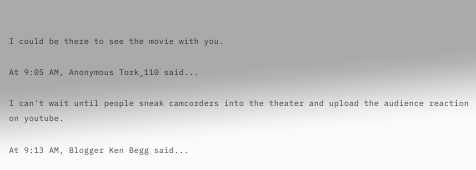I could be there to see the movie with you.

At 9:05 AM, Anonymous Tork_110 said...

I can't wait until people sneak camcorders into the theater and upload the audience reaction on youtube.

At 9:13 AM, Blogger Ken Begg said...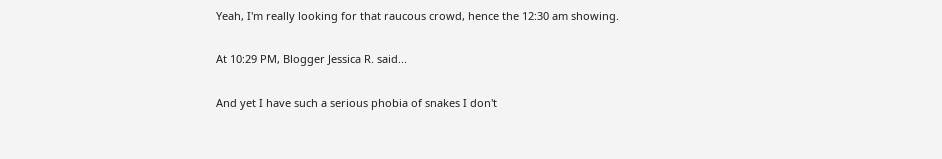Yeah, I'm really looking for that raucous crowd, hence the 12:30 am showing.

At 10:29 PM, Blogger Jessica R. said...

And yet I have such a serious phobia of snakes I don't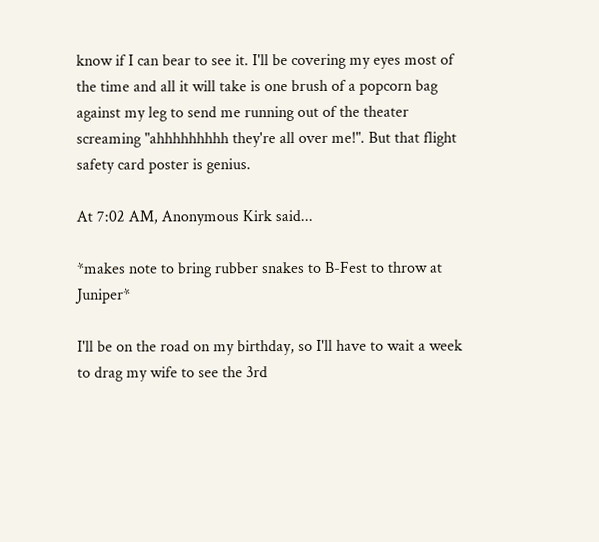know if I can bear to see it. I'll be covering my eyes most of the time and all it will take is one brush of a popcorn bag against my leg to send me running out of the theater screaming "ahhhhhhhhh they're all over me!". But that flight safety card poster is genius.

At 7:02 AM, Anonymous Kirk said...

*makes note to bring rubber snakes to B-Fest to throw at Juniper*

I'll be on the road on my birthday, so I'll have to wait a week to drag my wife to see the 3rd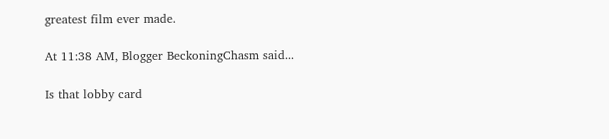greatest film ever made.

At 11:38 AM, Blogger BeckoningChasm said...

Is that lobby card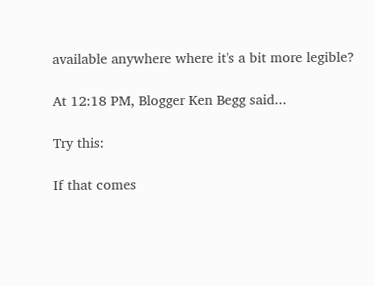available anywhere where it's a bit more legible?

At 12:18 PM, Blogger Ken Begg said...

Try this:

If that comes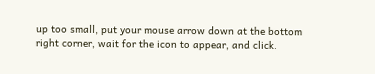up too small, put your mouse arrow down at the bottom right corner, wait for the icon to appear, and click.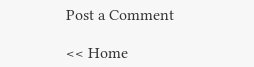Post a Comment

<< Home